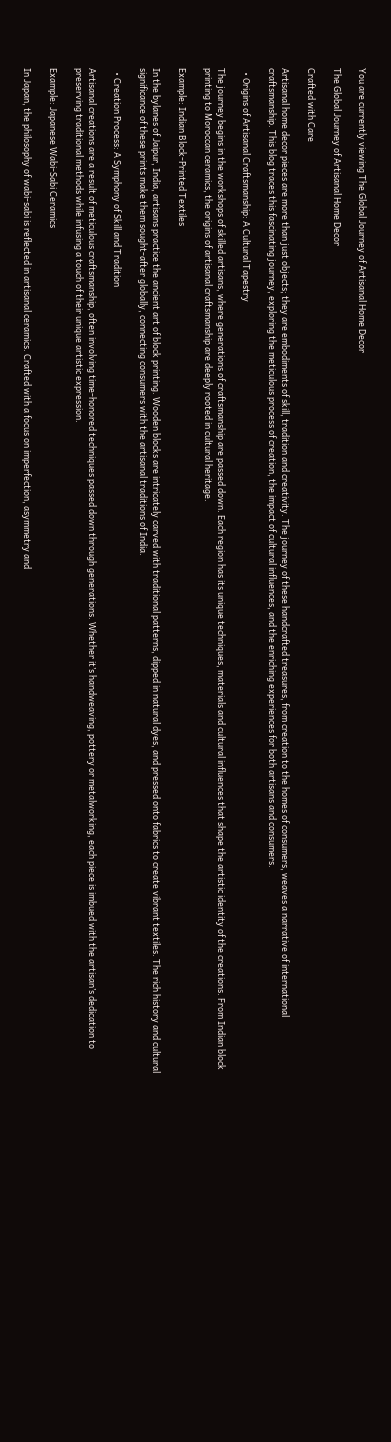You are currently viewing The Global Journey of Artisanal Home Decor

The Global Journey of Artisanal Home Decor

Crafted with Care

Artisanal home decor pieces are more than just objects; they are embodiments of skill, tradition and creativity. The journey of these handcrafted treasures, from creation to the homes of consumers, weaves a narrative of international craftsmanship. This blog traces this fascinating journey, exploring the meticulous process of creation, the impact of cultural influences, and the enriching experiences for both artisans and consumers.

  • Origins of Artisanal Craftsmanship: A Cultural Tapestry

The journey begins in the workshops of skilled artisans, where generations of craftsmanship are passed down. Each region has its unique techniques, materials and cultural influences that shape the artistic identity of the creations. From Indian block printing to Moroccan ceramics, the origins of artisanal craftsmanship are deeply rooted in cultural heritage.

Example: Indian Block-Printed Textiles

In the bylanes of Jaipur, India, artisans practice the ancient art of block printing. Wooden blocks are intricately carved with traditional patterns, dipped in natural dyes, and pressed onto fabrics to create vibrant textiles. The rich history and cultural significance of these prints make them sought-after globally, connecting consumers with the artisanal traditions of India.

  • Creation Process: A Symphony of Skill and Tradition

Artisanal creations are a result of meticulous craftsmanship, often involving time-honored techniques passed down through generations. Whether it’s handweaving, pottery or metalworking, each piece is imbued with the artisan’s dedication to preserving traditional methods while infusing a touch of their unique artistic expression.

Example: Japanese Wabi-Sabi Ceramics

In Japan, the philosophy of wabi-sabi is reflected in artisanal ceramics. Crafted with a focus on imperfection, asymmetry and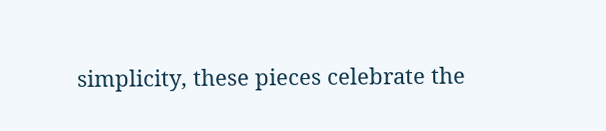simplicity, these pieces celebrate the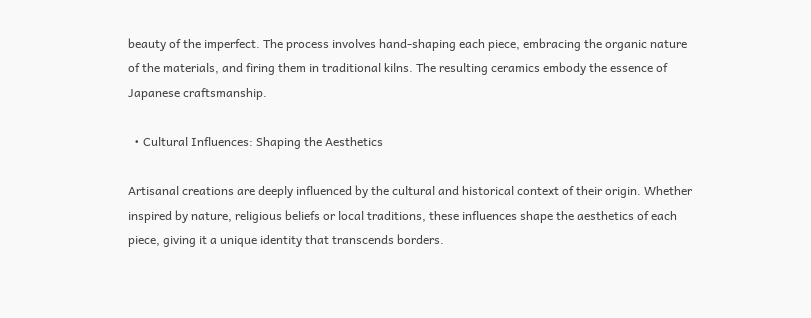beauty of the imperfect. The process involves hand-shaping each piece, embracing the organic nature of the materials, and firing them in traditional kilns. The resulting ceramics embody the essence of Japanese craftsmanship.

  • Cultural Influences: Shaping the Aesthetics

Artisanal creations are deeply influenced by the cultural and historical context of their origin. Whether inspired by nature, religious beliefs or local traditions, these influences shape the aesthetics of each piece, giving it a unique identity that transcends borders.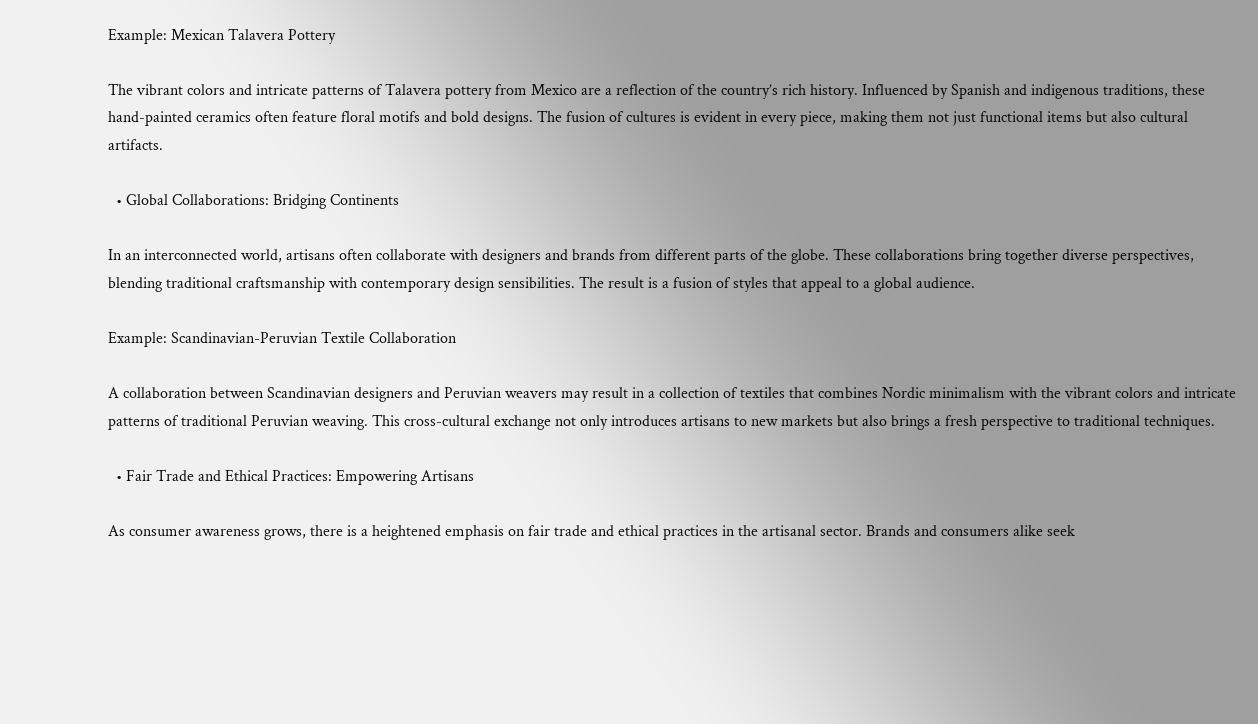Example: Mexican Talavera Pottery

The vibrant colors and intricate patterns of Talavera pottery from Mexico are a reflection of the country’s rich history. Influenced by Spanish and indigenous traditions, these hand-painted ceramics often feature floral motifs and bold designs. The fusion of cultures is evident in every piece, making them not just functional items but also cultural artifacts.

  • Global Collaborations: Bridging Continents

In an interconnected world, artisans often collaborate with designers and brands from different parts of the globe. These collaborations bring together diverse perspectives, blending traditional craftsmanship with contemporary design sensibilities. The result is a fusion of styles that appeal to a global audience.

Example: Scandinavian-Peruvian Textile Collaboration

A collaboration between Scandinavian designers and Peruvian weavers may result in a collection of textiles that combines Nordic minimalism with the vibrant colors and intricate patterns of traditional Peruvian weaving. This cross-cultural exchange not only introduces artisans to new markets but also brings a fresh perspective to traditional techniques.

  • Fair Trade and Ethical Practices: Empowering Artisans

As consumer awareness grows, there is a heightened emphasis on fair trade and ethical practices in the artisanal sector. Brands and consumers alike seek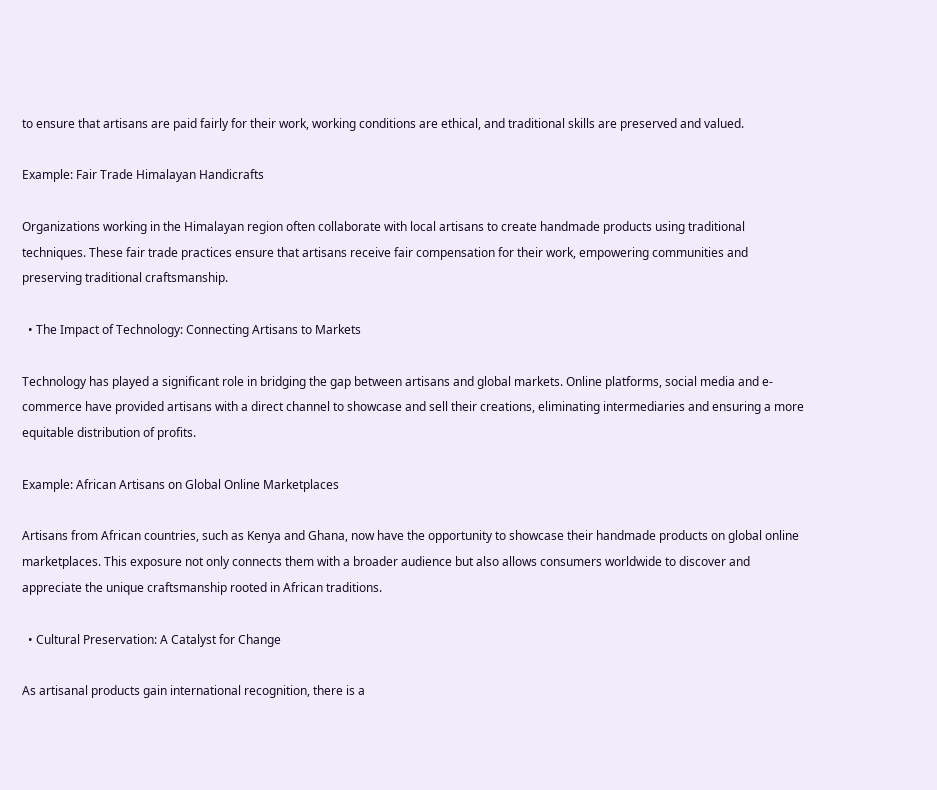to ensure that artisans are paid fairly for their work, working conditions are ethical, and traditional skills are preserved and valued.

Example: Fair Trade Himalayan Handicrafts

Organizations working in the Himalayan region often collaborate with local artisans to create handmade products using traditional techniques. These fair trade practices ensure that artisans receive fair compensation for their work, empowering communities and preserving traditional craftsmanship.

  • The Impact of Technology: Connecting Artisans to Markets

Technology has played a significant role in bridging the gap between artisans and global markets. Online platforms, social media and e-commerce have provided artisans with a direct channel to showcase and sell their creations, eliminating intermediaries and ensuring a more equitable distribution of profits.

Example: African Artisans on Global Online Marketplaces

Artisans from African countries, such as Kenya and Ghana, now have the opportunity to showcase their handmade products on global online marketplaces. This exposure not only connects them with a broader audience but also allows consumers worldwide to discover and appreciate the unique craftsmanship rooted in African traditions.

  • Cultural Preservation: A Catalyst for Change

As artisanal products gain international recognition, there is a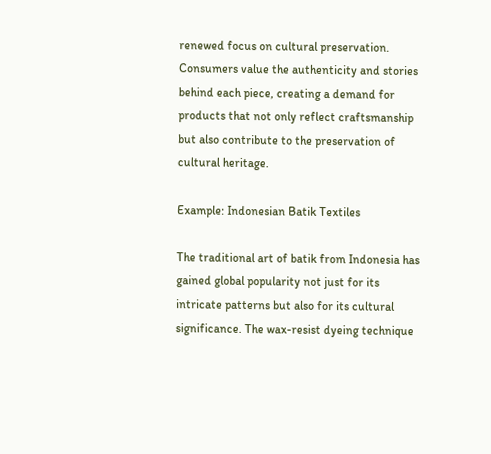renewed focus on cultural preservation. Consumers value the authenticity and stories behind each piece, creating a demand for products that not only reflect craftsmanship but also contribute to the preservation of cultural heritage.

Example: Indonesian Batik Textiles

The traditional art of batik from Indonesia has gained global popularity not just for its intricate patterns but also for its cultural significance. The wax-resist dyeing technique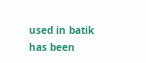used in batik has been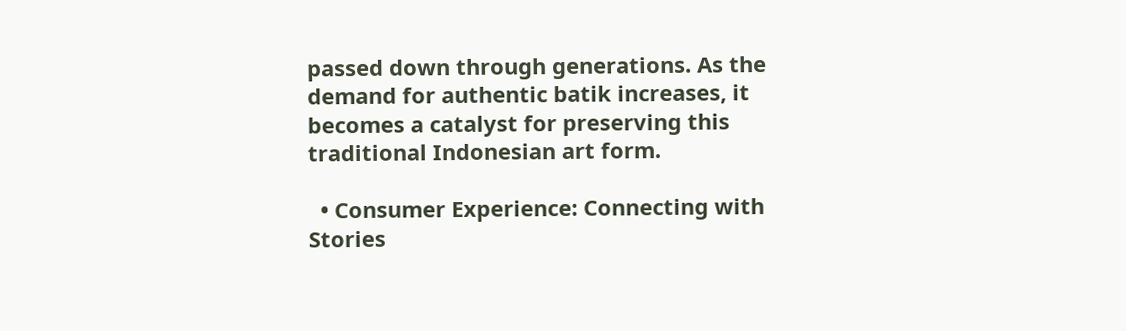passed down through generations. As the demand for authentic batik increases, it becomes a catalyst for preserving this traditional Indonesian art form.

  • Consumer Experience: Connecting with Stories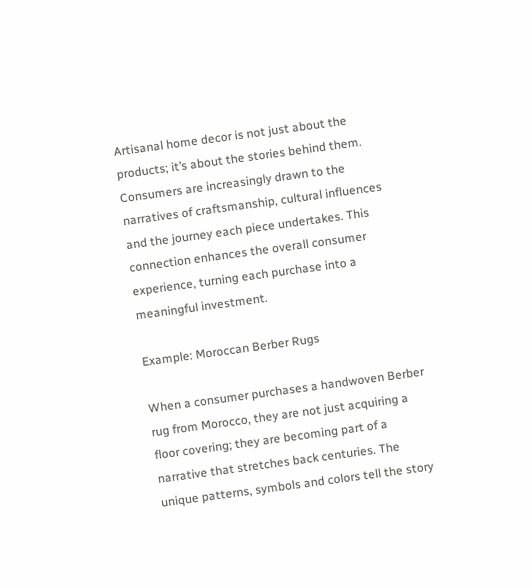Artisanal home decor is not just about the products; it’s about the stories behind them. Consumers are increasingly drawn to the narratives of craftsmanship, cultural influences and the journey each piece undertakes. This connection enhances the overall consumer experience, turning each purchase into a meaningful investment.

Example: Moroccan Berber Rugs

When a consumer purchases a handwoven Berber rug from Morocco, they are not just acquiring a floor covering; they are becoming part of a narrative that stretches back centuries. The unique patterns, symbols and colors tell the story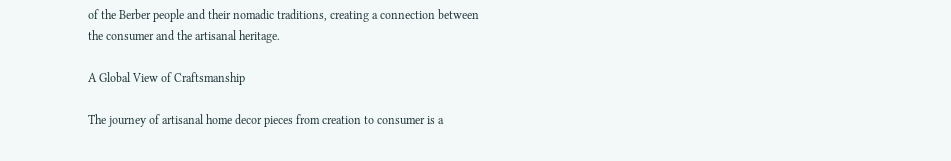of the Berber people and their nomadic traditions, creating a connection between the consumer and the artisanal heritage.

A Global View of Craftsmanship

The journey of artisanal home decor pieces from creation to consumer is a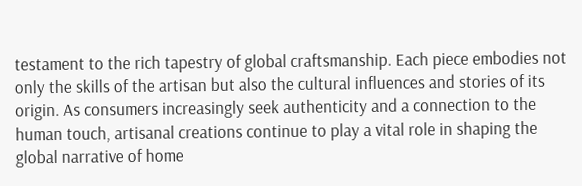testament to the rich tapestry of global craftsmanship. Each piece embodies not only the skills of the artisan but also the cultural influences and stories of its origin. As consumers increasingly seek authenticity and a connection to the human touch, artisanal creations continue to play a vital role in shaping the global narrative of home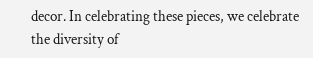decor. In celebrating these pieces, we celebrate the diversity of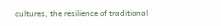cultures, the resilience of traditional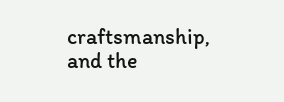craftsmanship, and the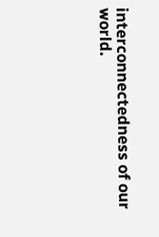interconnectedness of our world.